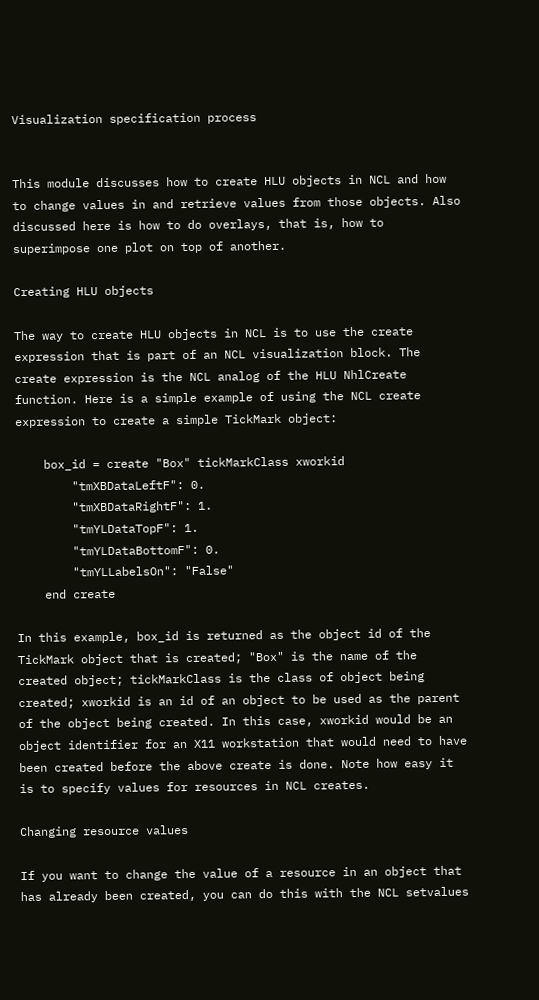Visualization specification process


This module discusses how to create HLU objects in NCL and how to change values in and retrieve values from those objects. Also discussed here is how to do overlays, that is, how to superimpose one plot on top of another.

Creating HLU objects

The way to create HLU objects in NCL is to use the create expression that is part of an NCL visualization block. The create expression is the NCL analog of the HLU NhlCreate function. Here is a simple example of using the NCL create expression to create a simple TickMark object:

    box_id = create "Box" tickMarkClass xworkid
        "tmXBDataLeftF": 0.
        "tmXBDataRightF": 1.
        "tmYLDataTopF": 1.
        "tmYLDataBottomF": 0.
        "tmYLLabelsOn": "False"
    end create

In this example, box_id is returned as the object id of the TickMark object that is created; "Box" is the name of the created object; tickMarkClass is the class of object being created; xworkid is an id of an object to be used as the parent of the object being created. In this case, xworkid would be an object identifier for an X11 workstation that would need to have been created before the above create is done. Note how easy it is to specify values for resources in NCL creates.

Changing resource values

If you want to change the value of a resource in an object that has already been created, you can do this with the NCL setvalues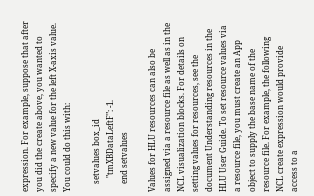expression. For example, suppose that after you did the create above, you wanted to specify a new value for the left X-axis value. You could do this with:

    setvalues box_id
       "tmXBDataLeftF": -1.
    end setvalues

Values for HLU resources can also be assigned via a resource file as well as in the NCL visualization blocks. For details on setting values for resources, see the document Understanding resources in the HLU User Guide. To set resource values via a resource file, you must create an App object to supply the base name of the resource file. For example, the following NCL create expression would provide access to a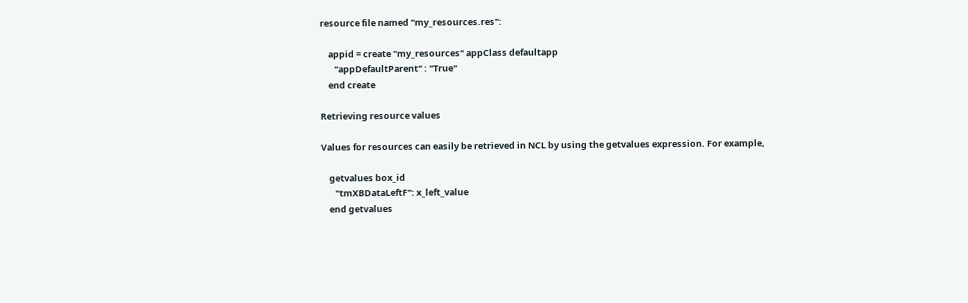resource file named "my_resources.res":

    appid = create "my_resources" appClass defaultapp
       "appDefaultParent" : "True"
    end create

Retrieving resource values

Values for resources can easily be retrieved in NCL by using the getvalues expression. For example,

    getvalues box_id
       "tmXBDataLeftF": x_left_value
    end getvalues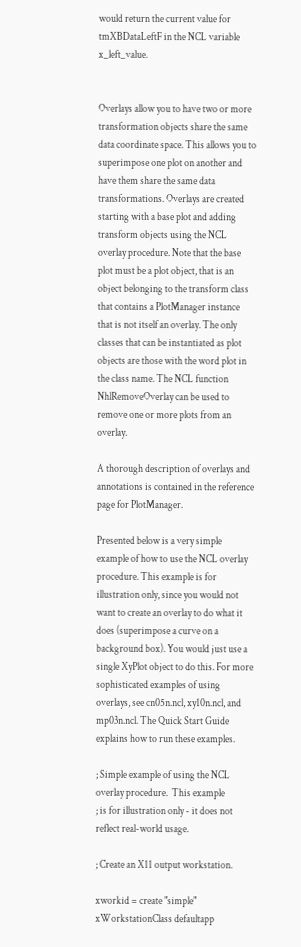would return the current value for tmXBDataLeftF in the NCL variable x_left_value.


Overlays allow you to have two or more transformation objects share the same data coordinate space. This allows you to superimpose one plot on another and have them share the same data transformations. Overlays are created starting with a base plot and adding transform objects using the NCL overlay procedure. Note that the base plot must be a plot object, that is an object belonging to the transform class that contains a PlotManager instance that is not itself an overlay. The only classes that can be instantiated as plot objects are those with the word plot in the class name. The NCL function NhlRemoveOverlay can be used to remove one or more plots from an overlay.

A thorough description of overlays and annotations is contained in the reference page for PlotManager.

Presented below is a very simple example of how to use the NCL overlay procedure. This example is for illustration only, since you would not want to create an overlay to do what it does (superimpose a curve on a background box). You would just use a single XyPlot object to do this. For more sophisticated examples of using overlays, see cn05n.ncl, xy10n.ncl, and mp03n.ncl. The Quick Start Guide explains how to run these examples.

; Simple example of using the NCL overlay procedure.  This example
; is for illustration only - it does not reflect real-world usage.

; Create an X11 output workstation.

xworkid = create "simple" xWorkstationClass defaultapp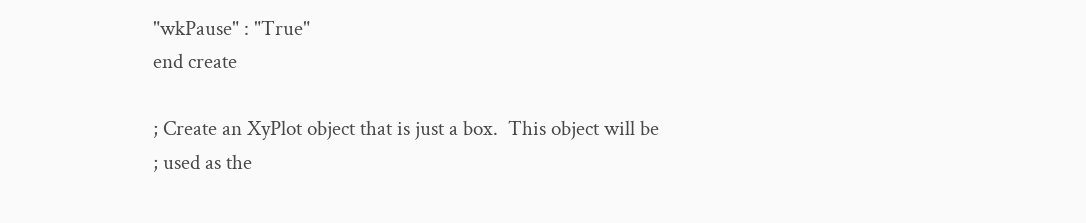"wkPause" : "True"
end create

; Create an XyPlot object that is just a box.  This object will be
; used as the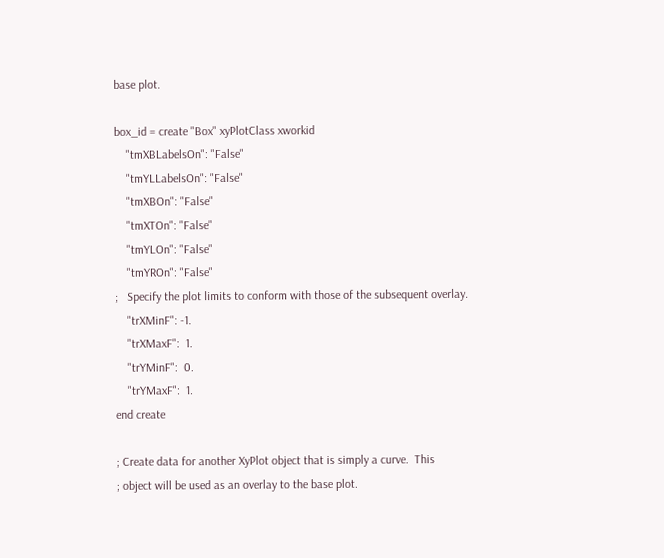base plot.

box_id = create "Box" xyPlotClass xworkid
    "tmXBLabelsOn": "False"
    "tmYLLabelsOn": "False"
    "tmXBOn": "False"
    "tmXTOn": "False"
    "tmYLOn": "False"
    "tmYROn": "False"
;   Specify the plot limits to conform with those of the subsequent overlay.
    "trXMinF": -1.
    "trXMaxF":  1.
    "trYMinF":  0.
    "trYMaxF":  1.
end create

; Create data for another XyPlot object that is simply a curve.  This
; object will be used as an overlay to the base plot.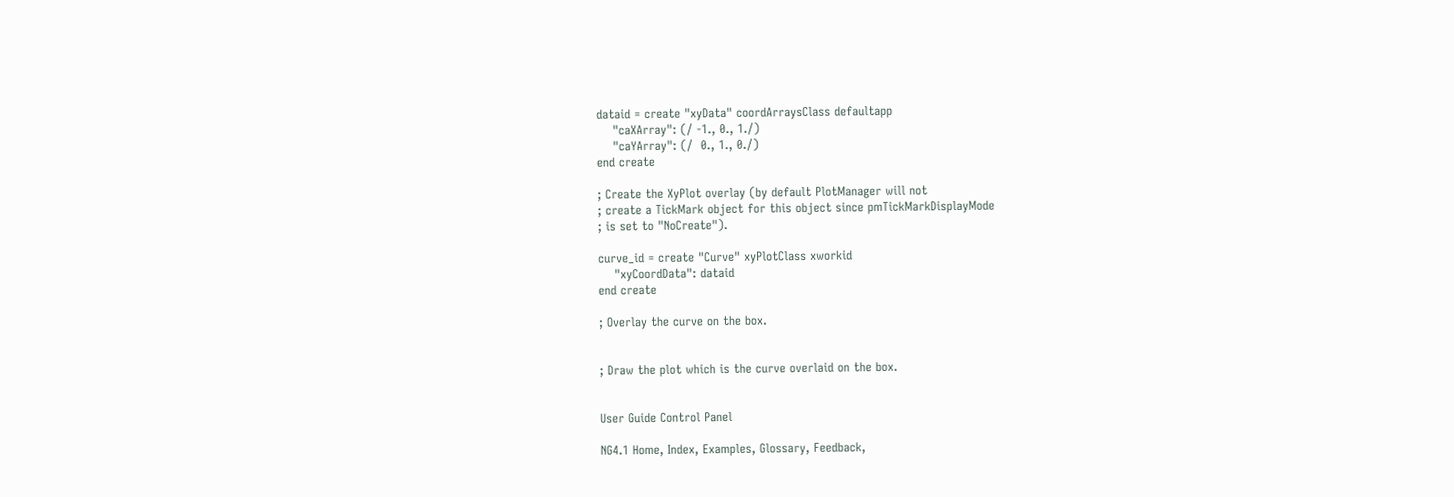dataid = create "xyData" coordArraysClass defaultapp
    "caXArray": (/ -1., 0., 1./)
    "caYArray": (/  0., 1., 0./)
end create

; Create the XyPlot overlay (by default PlotManager will not
; create a TickMark object for this object since pmTickMarkDisplayMode
; is set to "NoCreate").

curve_id = create "Curve" xyPlotClass xworkid
    "xyCoordData": dataid
end create

; Overlay the curve on the box.


; Draw the plot which is the curve overlaid on the box.


User Guide Control Panel

NG4.1 Home, Index, Examples, Glossary, Feedback,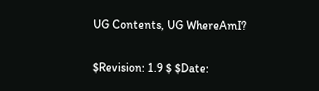UG Contents, UG WhereAmI?

$Revision: 1.9 $ $Date: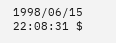1998/06/15 22:08:31 $